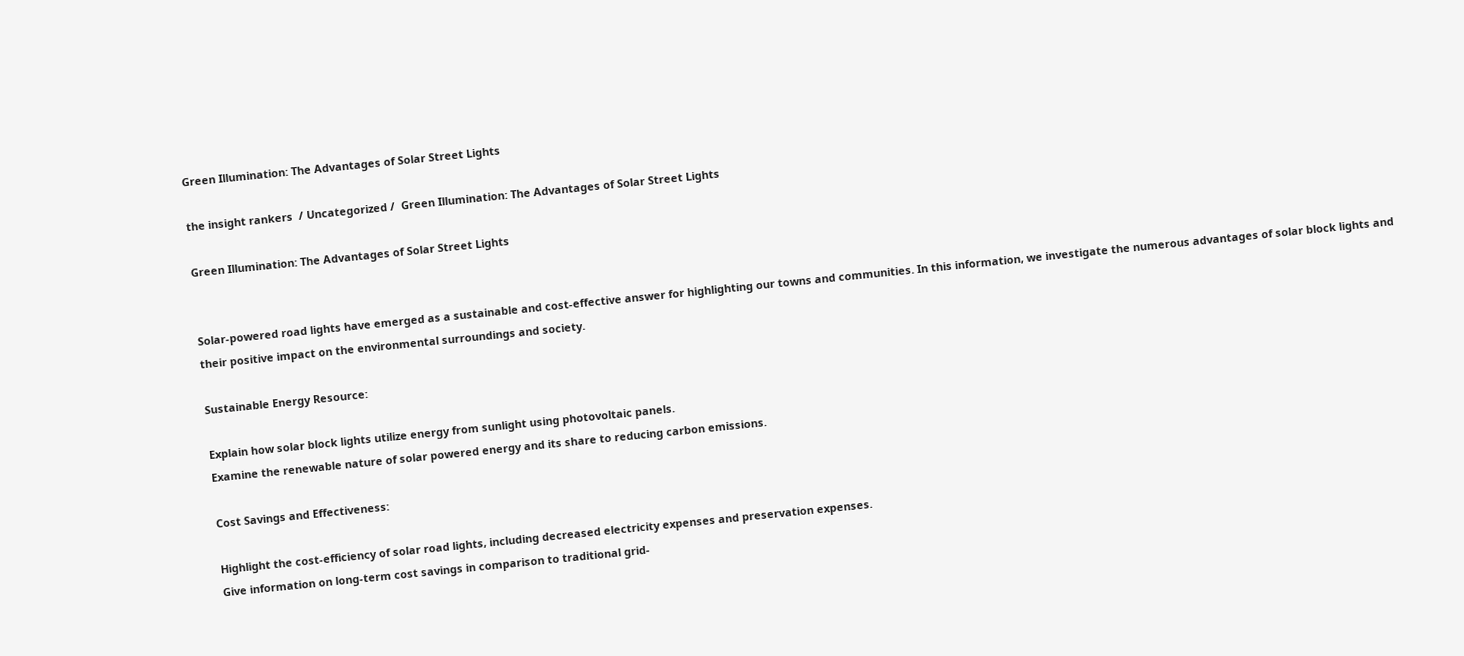Green Illumination: The Advantages of Solar Street Lights

the insight rankers  / Uncategorized /  Green Illumination: The Advantages of Solar Street Lights

Green Illumination: The Advantages of Solar Street Lights


Solar-powered road lights have emerged as a sustainable and cost-effective answer for highlighting our towns and communities. In this information, we investigate the numerous advantages of solar block lights and their positive impact on the environmental surroundings and society.

Sustainable Energy Resource:

Explain how solar block lights utilize energy from sunlight using photovoltaic panels.
Examine the renewable nature of solar powered energy and its share to reducing carbon emissions.

Cost Savings and Effectiveness:

Highlight the cost-efficiency of solar road lights, including decreased electricity expenses and preservation expenses.
Give information on long-term cost savings in comparison to traditional grid-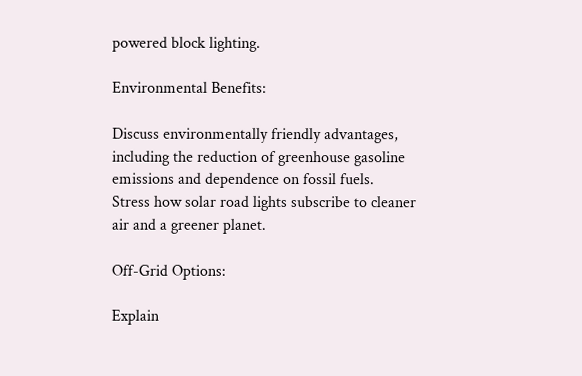powered block lighting.

Environmental Benefits:

Discuss environmentally friendly advantages, including the reduction of greenhouse gasoline emissions and dependence on fossil fuels.
Stress how solar road lights subscribe to cleaner air and a greener planet.

Off-Grid Options:

Explain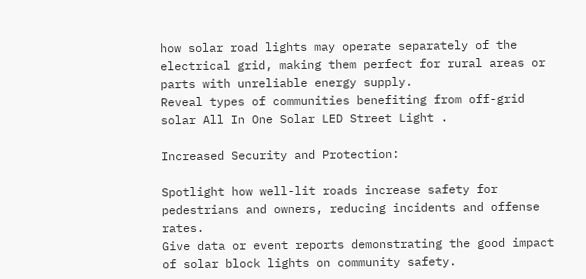how solar road lights may operate separately of the electrical grid, making them perfect for rural areas or parts with unreliable energy supply.
Reveal types of communities benefiting from off-grid solar All In One Solar LED Street Light .

Increased Security and Protection:

Spotlight how well-lit roads increase safety for pedestrians and owners, reducing incidents and offense rates.
Give data or event reports demonstrating the good impact of solar block lights on community safety.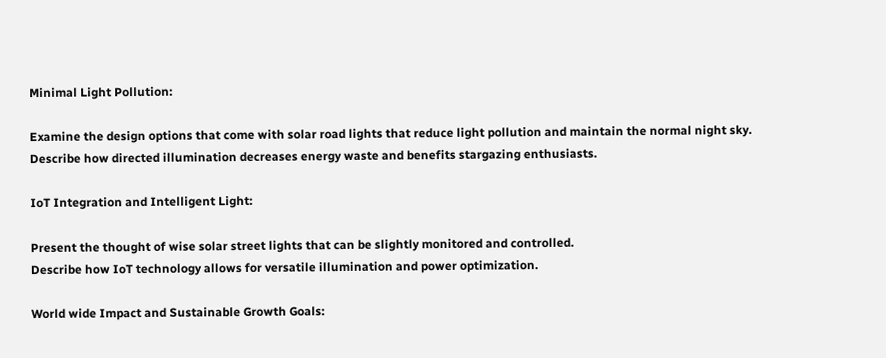Minimal Light Pollution:

Examine the design options that come with solar road lights that reduce light pollution and maintain the normal night sky.
Describe how directed illumination decreases energy waste and benefits stargazing enthusiasts.

IoT Integration and Intelligent Light:

Present the thought of wise solar street lights that can be slightly monitored and controlled.
Describe how IoT technology allows for versatile illumination and power optimization.

World wide Impact and Sustainable Growth Goals: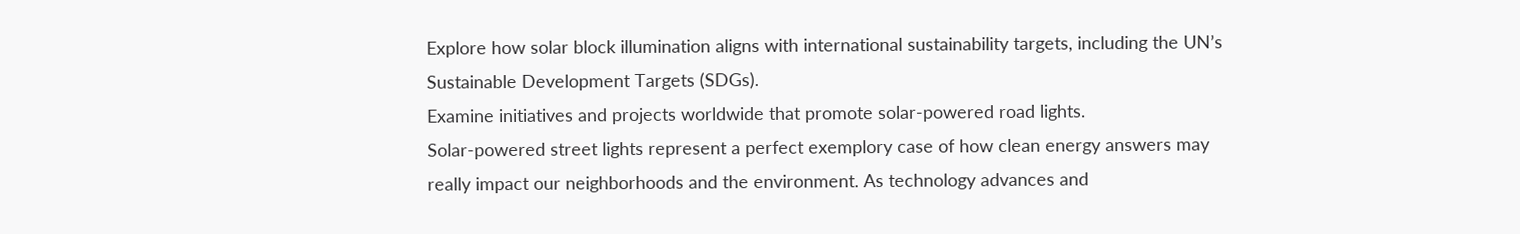Explore how solar block illumination aligns with international sustainability targets, including the UN’s Sustainable Development Targets (SDGs).
Examine initiatives and projects worldwide that promote solar-powered road lights.
Solar-powered street lights represent a perfect exemplory case of how clean energy answers may really impact our neighborhoods and the environment. As technology advances and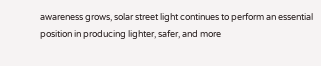awareness grows, solar street light continues to perform an essential position in producing lighter, safer, and more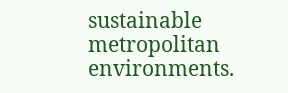sustainable metropolitan environments.